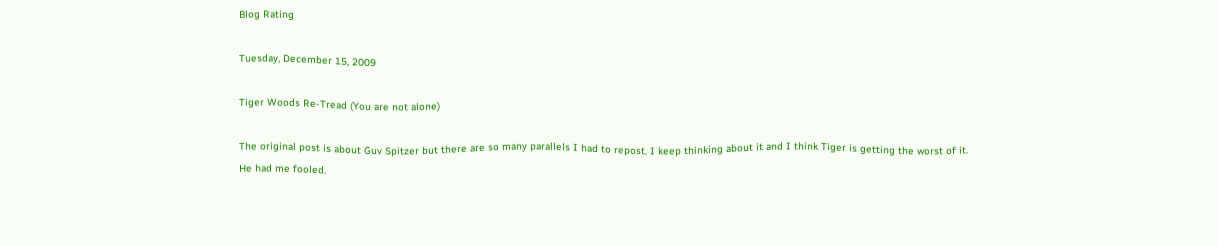Blog Rating

Tuesday, December 15, 2009

Tiger Woods Re-Tread (You are not alone)

The original post is about Guv Spitzer but there are so many parallels I had to repost. I keep thinking about it and I think Tiger is getting the worst of it.
He had me fooled.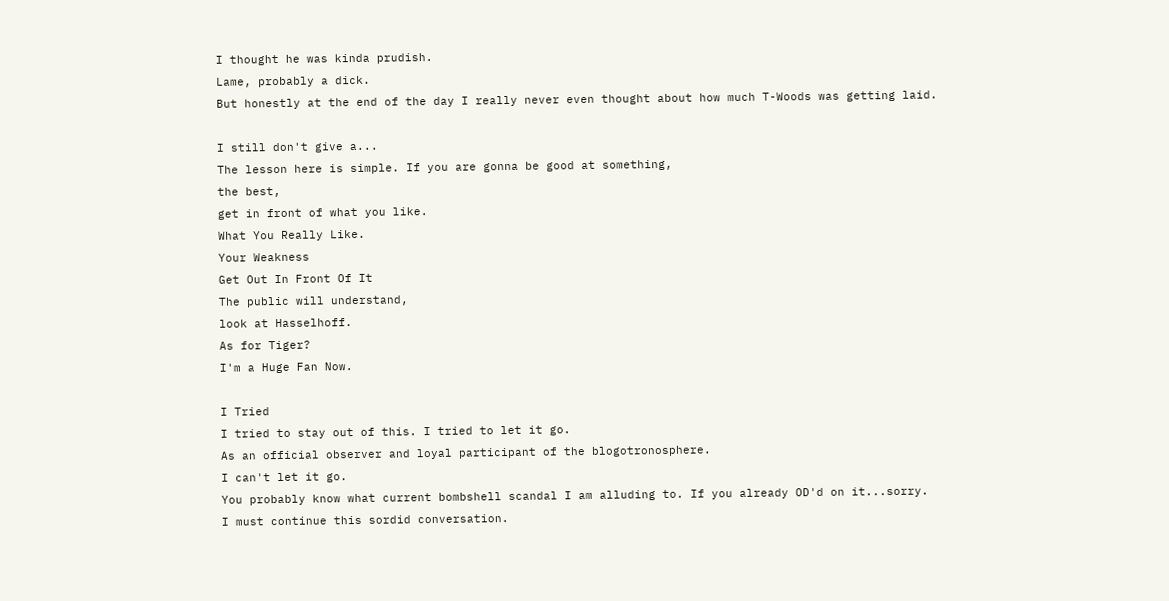I thought he was kinda prudish.
Lame, probably a dick.
But honestly at the end of the day I really never even thought about how much T-Woods was getting laid.

I still don't give a...
The lesson here is simple. If you are gonna be good at something,
the best,
get in front of what you like.
What You Really Like.
Your Weakness
Get Out In Front Of It
The public will understand,
look at Hasselhoff.
As for Tiger?
I'm a Huge Fan Now.

I Tried
I tried to stay out of this. I tried to let it go.
As an official observer and loyal participant of the blogotronosphere.
I can't let it go.
You probably know what current bombshell scandal I am alluding to. If you already OD'd on it...sorry.
I must continue this sordid conversation.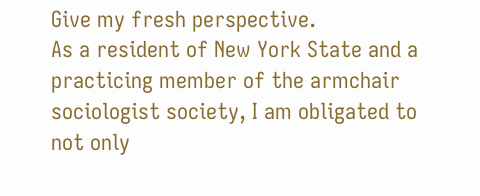Give my fresh perspective.
As a resident of New York State and a practicing member of the armchair sociologist society, I am obligated to not only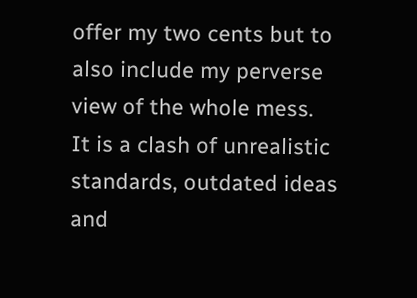offer my two cents but to also include my perverse view of the whole mess.
It is a clash of unrealistic standards, outdated ideas and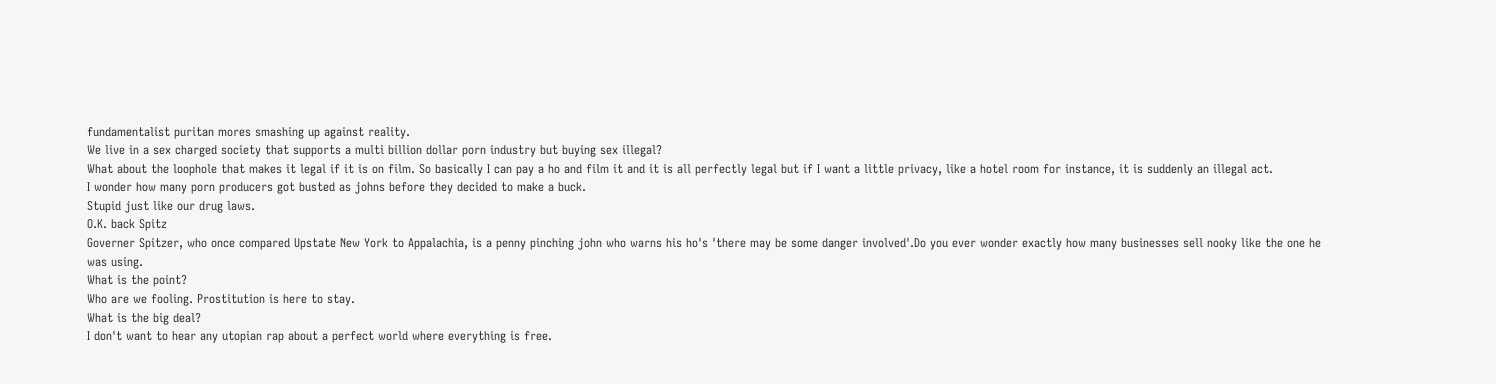fundamentalist puritan mores smashing up against reality.
We live in a sex charged society that supports a multi billion dollar porn industry but buying sex illegal?
What about the loophole that makes it legal if it is on film. So basically I can pay a ho and film it and it is all perfectly legal but if I want a little privacy, like a hotel room for instance, it is suddenly an illegal act.
I wonder how many porn producers got busted as johns before they decided to make a buck.
Stupid just like our drug laws.
O.K. back Spitz
Governer Spitzer, who once compared Upstate New York to Appalachia, is a penny pinching john who warns his ho's 'there may be some danger involved'.Do you ever wonder exactly how many businesses sell nooky like the one he was using.
What is the point?
Who are we fooling. Prostitution is here to stay.
What is the big deal?
I don't want to hear any utopian rap about a perfect world where everything is free.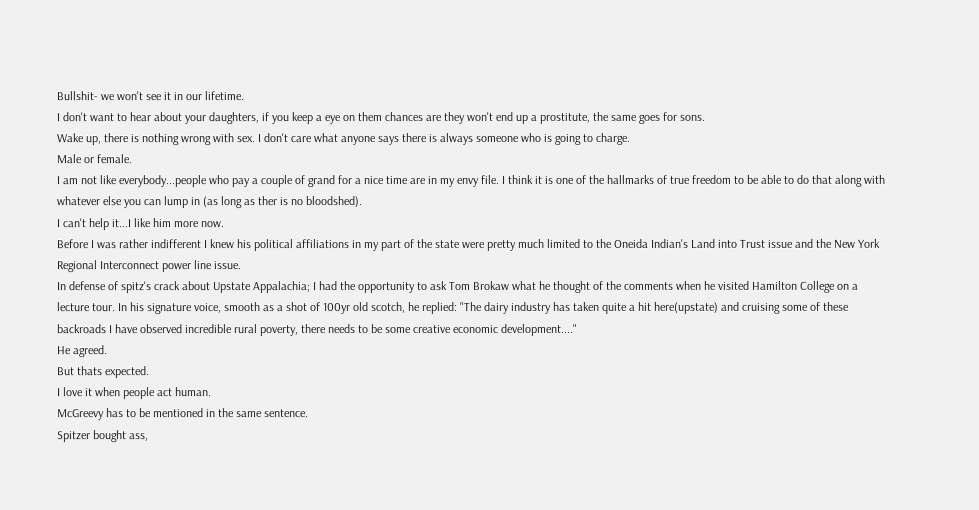Bullshit- we won't see it in our lifetime.
I don't want to hear about your daughters, if you keep a eye on them chances are they won't end up a prostitute, the same goes for sons.
Wake up, there is nothing wrong with sex. I don't care what anyone says there is always someone who is going to charge.
Male or female.
I am not like everybody...people who pay a couple of grand for a nice time are in my envy file. I think it is one of the hallmarks of true freedom to be able to do that along with whatever else you can lump in (as long as ther is no bloodshed).
I can't help it...I like him more now.
Before I was rather indifferent I knew his political affiliations in my part of the state were pretty much limited to the Oneida Indian's Land into Trust issue and the New York Regional Interconnect power line issue.
In defense of spitz's crack about Upstate Appalachia; I had the opportunity to ask Tom Brokaw what he thought of the comments when he visited Hamilton College on a lecture tour. In his signature voice, smooth as a shot of 100yr old scotch, he replied: "The dairy industry has taken quite a hit here(upstate) and cruising some of these backroads I have observed incredible rural poverty, there needs to be some creative economic development...."
He agreed.
But thats expected.
I love it when people act human.
McGreevy has to be mentioned in the same sentence.
Spitzer bought ass,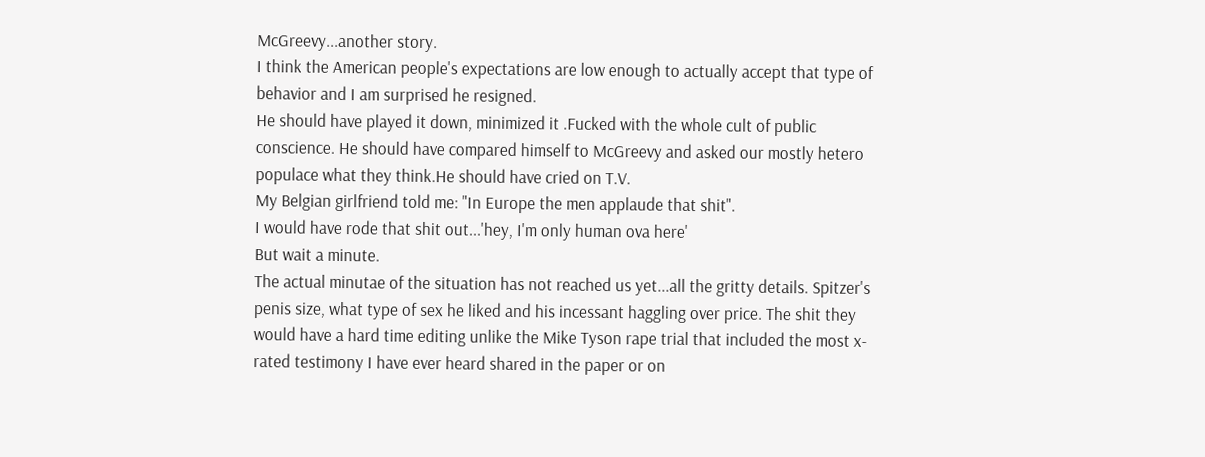McGreevy...another story.
I think the American people's expectations are low enough to actually accept that type of behavior and I am surprised he resigned.
He should have played it down, minimized it .Fucked with the whole cult of public conscience. He should have compared himself to McGreevy and asked our mostly hetero populace what they think.He should have cried on T.V.
My Belgian girlfriend told me: "In Europe the men applaude that shit".
I would have rode that shit out...'hey, I'm only human ova here'
But wait a minute.
The actual minutae of the situation has not reached us yet...all the gritty details. Spitzer's penis size, what type of sex he liked and his incessant haggling over price. The shit they would have a hard time editing unlike the Mike Tyson rape trial that included the most x-rated testimony I have ever heard shared in the paper or on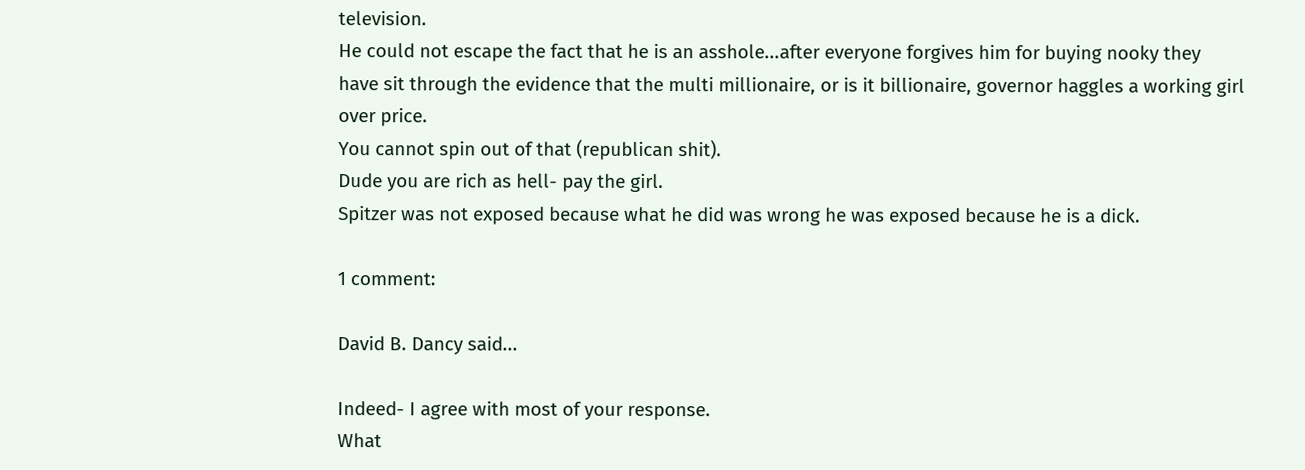television.
He could not escape the fact that he is an asshole...after everyone forgives him for buying nooky they have sit through the evidence that the multi millionaire, or is it billionaire, governor haggles a working girl over price.
You cannot spin out of that (republican shit).
Dude you are rich as hell- pay the girl.
Spitzer was not exposed because what he did was wrong he was exposed because he is a dick.

1 comment:

David B. Dancy said...

Indeed- I agree with most of your response.
What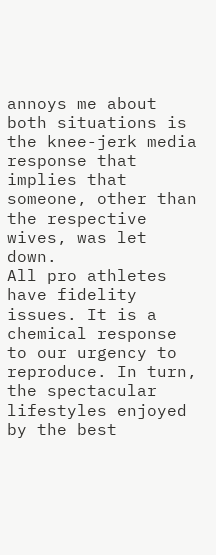annoys me about both situations is the knee-jerk media response that implies that someone, other than the respective wives, was let down.
All pro athletes have fidelity issues. It is a chemical response to our urgency to reproduce. In turn, the spectacular lifestyles enjoyed by the best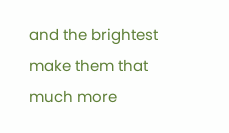and the brightest make them that much more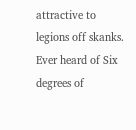attractive to legions off skanks.
Ever heard of Six degrees of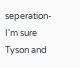seperation-I'm sure Tyson and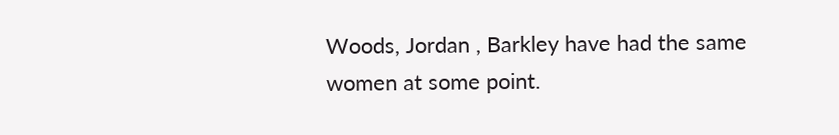Woods, Jordan , Barkley have had the same women at some point.